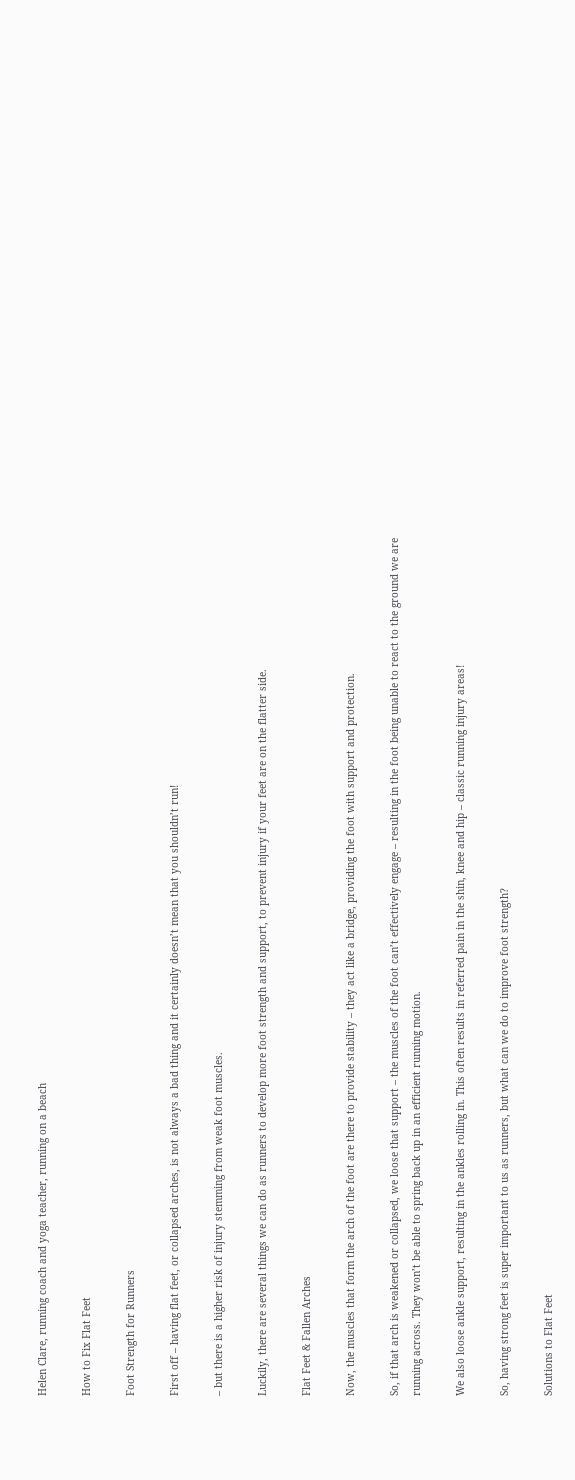Helen Clare, running coach and yoga teacher, running on a beach

How to Fix Flat Feet

Foot Strength for Runners

First off – having flat feet, or collapsed arches, is not always a bad thing and it certainly doesn’t mean that you shouldn’t run!

– but there is a higher risk of injury stemming from weak foot muscles.

Luckily, there are several things we can do as runners to develop more foot strength and support, to prevent injury if your feet are on the flatter side.

Flat Feet & Fallen Arches

Now, the muscles that form the arch of the foot are there to provide stability – they act like a bridge, providing the foot with support and protection.

So, if that arch is weakened or collapsed, we loose that support – the muscles of the foot can’t effectively engage – resulting in the foot being unable to react to the ground we are running across. They won’t be able to spring back up in an efficient running motion.

We also loose ankle support, resulting in the ankles rolling in. This often results in referred pain in the shin, knee and hip – classic running injury areas!

So, having strong feet is super important to us as runners, but what can we do to improve foot strength?

Solutions to Flat Feet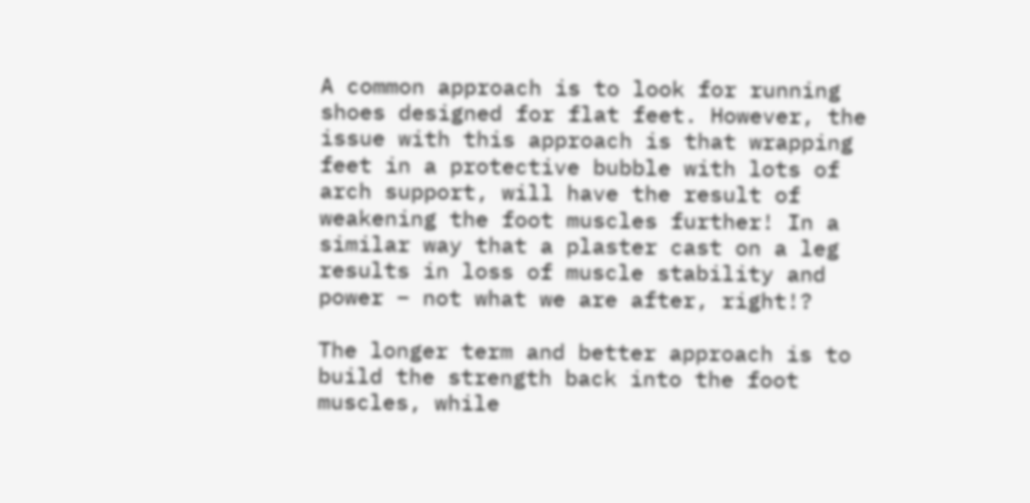A common approach is to look for running shoes designed for flat feet. However, the issue with this approach is that wrapping feet in a protective bubble with lots of arch support, will have the result of weakening the foot muscles further! In a similar way that a plaster cast on a leg results in loss of muscle stability and power – not what we are after, right!?

The longer term and better approach is to build the strength back into the foot muscles, while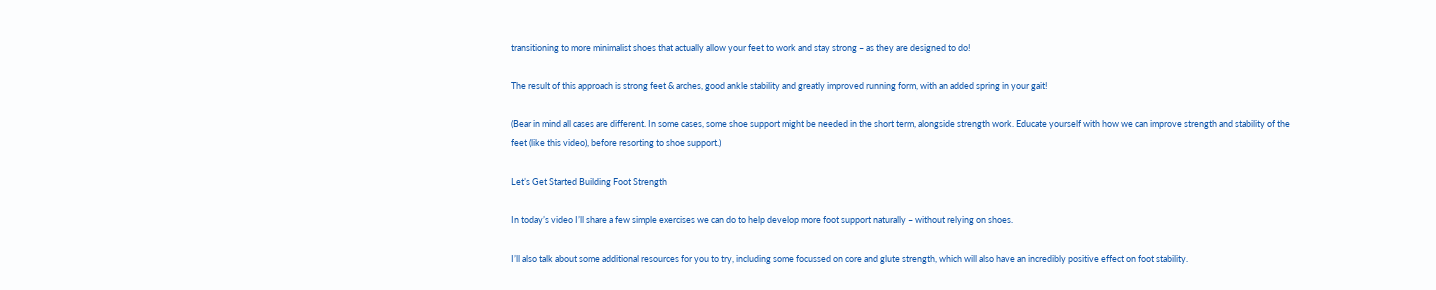transitioning to more minimalist shoes that actually allow your feet to work and stay strong – as they are designed to do!

The result of this approach is strong feet & arches, good ankle stability and greatly improved running form, with an added spring in your gait!

(Bear in mind all cases are different. In some cases, some shoe support might be needed in the short term, alongside strength work. Educate yourself with how we can improve strength and stability of the feet (like this video), before resorting to shoe support.)

Let’s Get Started Building Foot Strength

In today’s video I’ll share a few simple exercises we can do to help develop more foot support naturally – without relying on shoes.

I’ll also talk about some additional resources for you to try, including some focussed on core and glute strength, which will also have an incredibly positive effect on foot stability.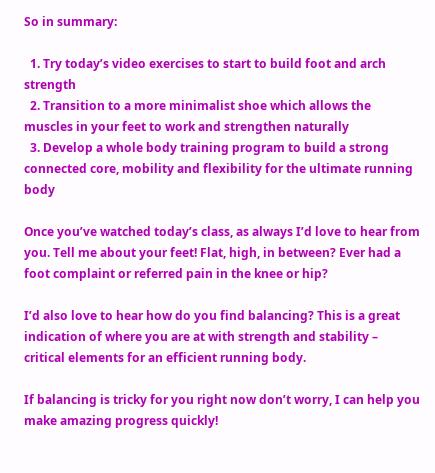So in summary:

  1. Try today’s video exercises to start to build foot and arch strength
  2. Transition to a more minimalist shoe which allows the muscles in your feet to work and strengthen naturally
  3. Develop a whole body training program to build a strong connected core, mobility and flexibility for the ultimate running body

Once you’ve watched today’s class, as always I’d love to hear from you. Tell me about your feet! Flat, high, in between? Ever had a foot complaint or referred pain in the knee or hip?

I’d also love to hear how do you find balancing? This is a great indication of where you are at with strength and stability – critical elements for an efficient running body.

If balancing is tricky for you right now don’t worry, I can help you make amazing progress quickly!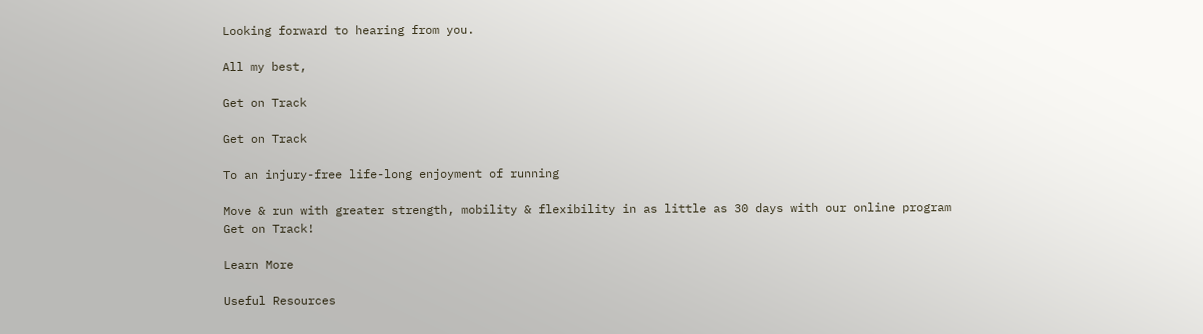Looking forward to hearing from you.

All my best,

Get on Track

Get on Track

To an injury-free life-long enjoyment of running

Move & run with greater strength, mobility & flexibility in as little as 30 days with our online program Get on Track!

Learn More

Useful Resources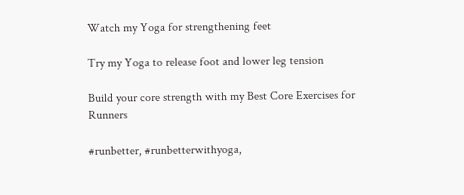Watch my Yoga for strengthening feet

Try my Yoga to release foot and lower leg tension

Build your core strength with my Best Core Exercises for Runners

#runbetter, #runbetterwithyoga,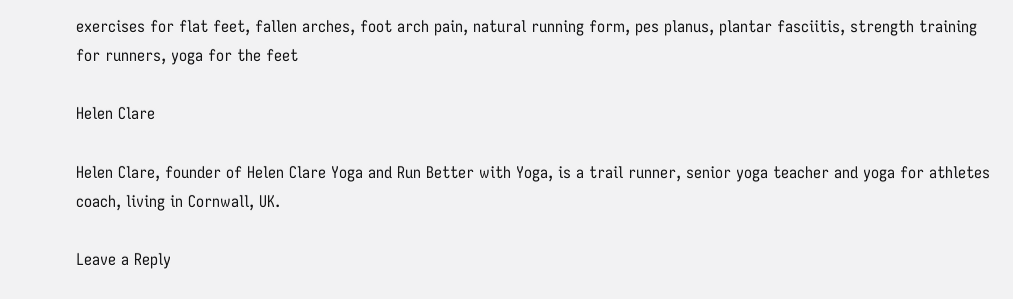exercises for flat feet, fallen arches, foot arch pain, natural running form, pes planus, plantar fasciitis, strength training for runners, yoga for the feet

Helen Clare

Helen Clare, founder of Helen Clare Yoga and Run Better with Yoga, is a trail runner, senior yoga teacher and yoga for athletes coach, living in Cornwall, UK.

Leave a Reply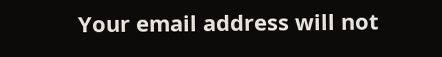Your email address will not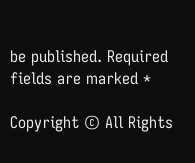be published. Required fields are marked *

Copyright © All Rights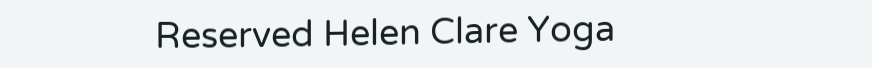Reserved Helen Clare Yoga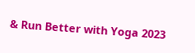& Run Better with Yoga 2023